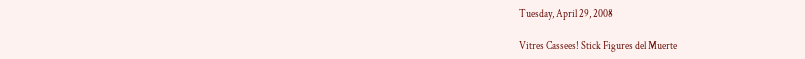Tuesday, April 29, 2008

Vitres Cassees! Stick Figures del Muerte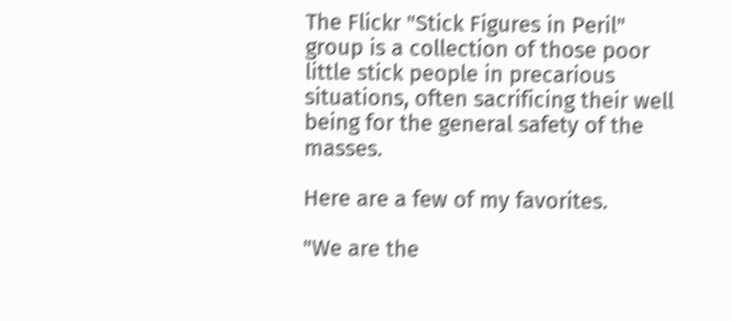The Flickr "Stick Figures in Peril" group is a collection of those poor little stick people in precarious situations, often sacrificing their well being for the general safety of the masses.

Here are a few of my favorites.

"We are the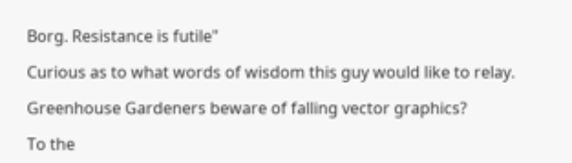Borg. Resistance is futile"

Curious as to what words of wisdom this guy would like to relay.

Greenhouse Gardeners beware of falling vector graphics?

To the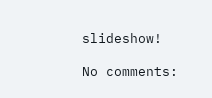slideshow!

No comments: